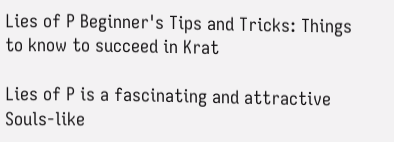Lies of P Beginner's Tips and Tricks: Things to know to succeed in Krat

Lies of P is a fascinating and attractive Souls-like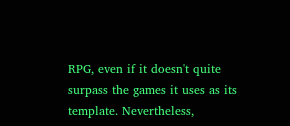RPG, even if it doesn't quite surpass the games it uses as its template. Nevertheless,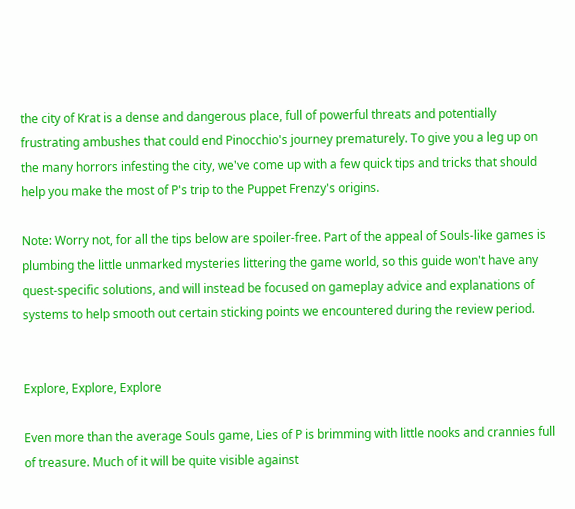the city of Krat is a dense and dangerous place, full of powerful threats and potentially frustrating ambushes that could end Pinocchio's journey prematurely. To give you a leg up on the many horrors infesting the city, we've come up with a few quick tips and tricks that should help you make the most of P's trip to the Puppet Frenzy's origins.

Note: Worry not, for all the tips below are spoiler-free. Part of the appeal of Souls-like games is plumbing the little unmarked mysteries littering the game world, so this guide won't have any quest-specific solutions, and will instead be focused on gameplay advice and explanations of systems to help smooth out certain sticking points we encountered during the review period.


Explore, Explore, Explore

Even more than the average Souls game, Lies of P is brimming with little nooks and crannies full of treasure. Much of it will be quite visible against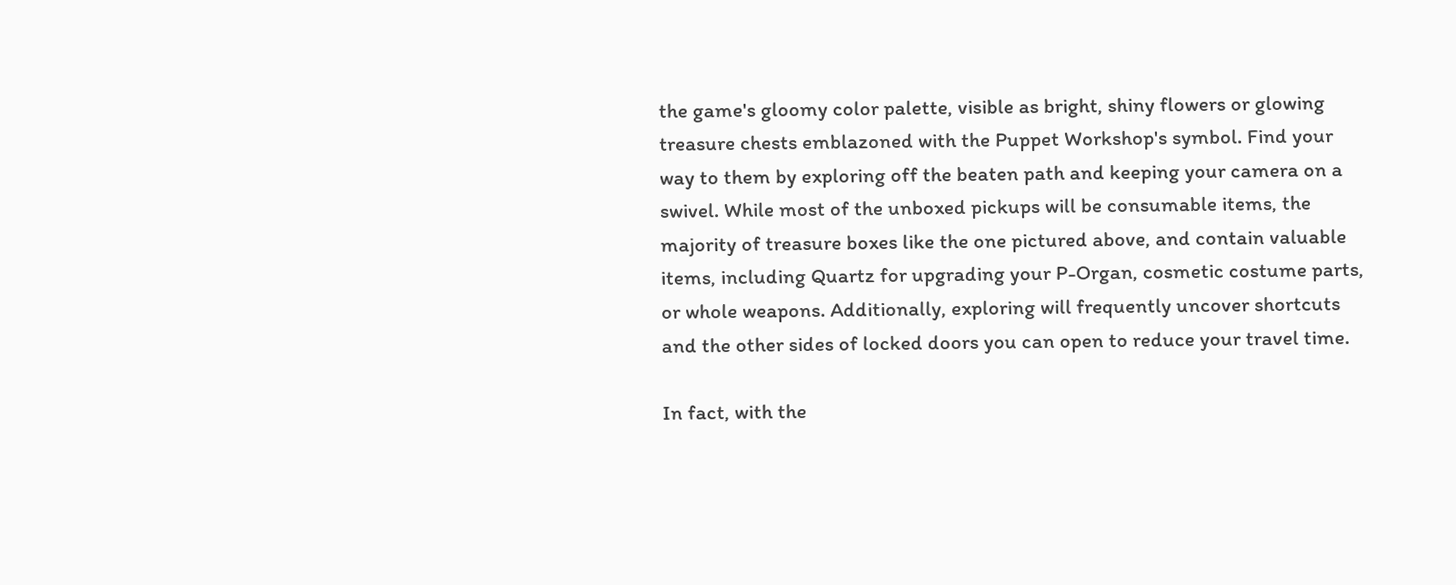the game's gloomy color palette, visible as bright, shiny flowers or glowing treasure chests emblazoned with the Puppet Workshop's symbol. Find your way to them by exploring off the beaten path and keeping your camera on a swivel. While most of the unboxed pickups will be consumable items, the majority of treasure boxes like the one pictured above, and contain valuable items, including Quartz for upgrading your P-Organ, cosmetic costume parts, or whole weapons. Additionally, exploring will frequently uncover shortcuts and the other sides of locked doors you can open to reduce your travel time.

In fact, with the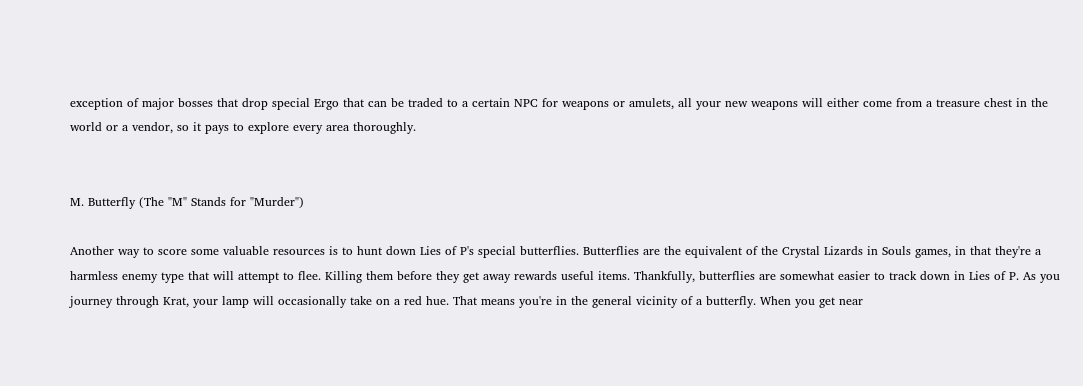exception of major bosses that drop special Ergo that can be traded to a certain NPC for weapons or amulets, all your new weapons will either come from a treasure chest in the world or a vendor, so it pays to explore every area thoroughly.


M. Butterfly (The "M" Stands for "Murder")

Another way to score some valuable resources is to hunt down Lies of P's special butterflies. Butterflies are the equivalent of the Crystal Lizards in Souls games, in that they're a harmless enemy type that will attempt to flee. Killing them before they get away rewards useful items. Thankfully, butterflies are somewhat easier to track down in Lies of P. As you journey through Krat, your lamp will occasionally take on a red hue. That means you're in the general vicinity of a butterfly. When you get near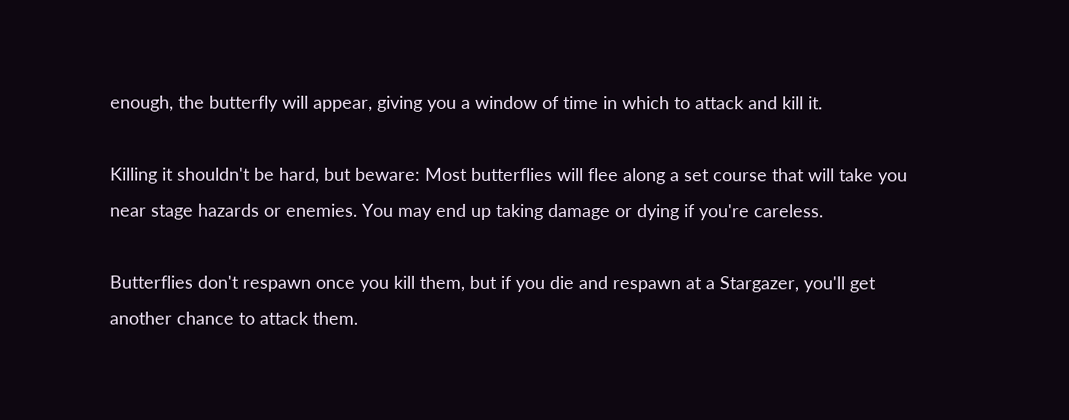enough, the butterfly will appear, giving you a window of time in which to attack and kill it.

Killing it shouldn't be hard, but beware: Most butterflies will flee along a set course that will take you near stage hazards or enemies. You may end up taking damage or dying if you're careless.

Butterflies don't respawn once you kill them, but if you die and respawn at a Stargazer, you'll get another chance to attack them.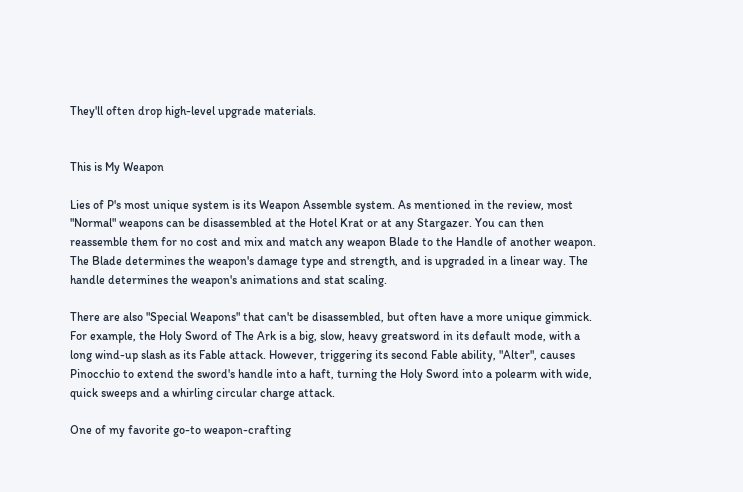They'll often drop high-level upgrade materials.


This is My Weapon

Lies of P's most unique system is its Weapon Assemble system. As mentioned in the review, most "Normal" weapons can be disassembled at the Hotel Krat or at any Stargazer. You can then reassemble them for no cost and mix and match any weapon Blade to the Handle of another weapon. The Blade determines the weapon's damage type and strength, and is upgraded in a linear way. The handle determines the weapon's animations and stat scaling.

There are also "Special Weapons" that can't be disassembled, but often have a more unique gimmick. For example, the Holy Sword of The Ark is a big, slow, heavy greatsword in its default mode, with a long wind-up slash as its Fable attack. However, triggering its second Fable ability, "Alter", causes Pinocchio to extend the sword's handle into a haft, turning the Holy Sword into a polearm with wide, quick sweeps and a whirling circular charge attack.

One of my favorite go-to weapon-crafting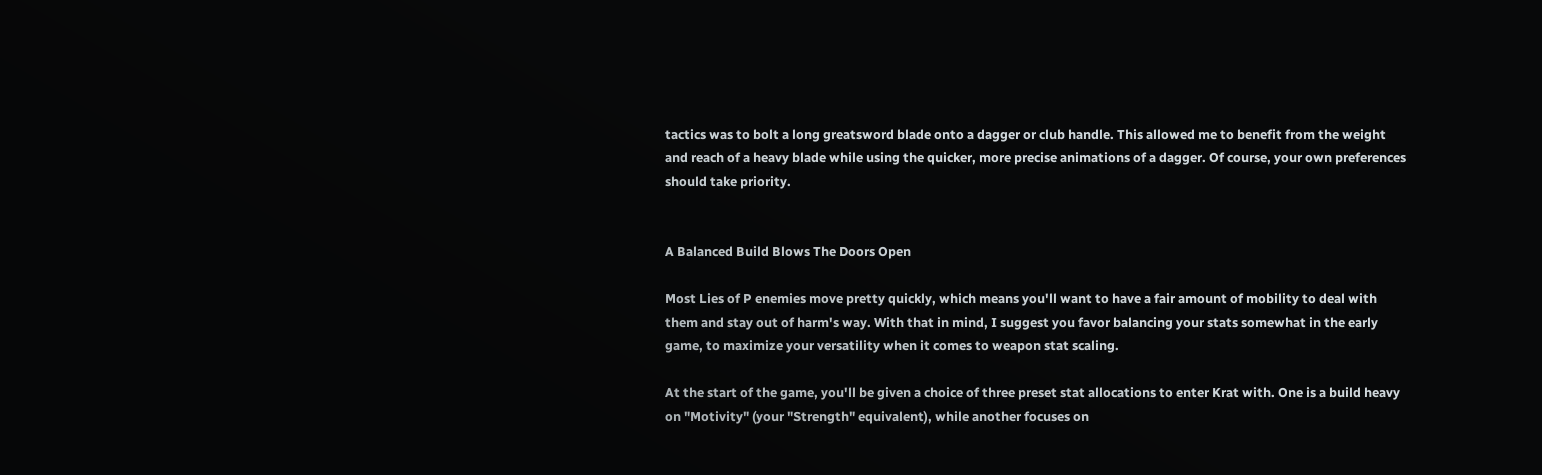tactics was to bolt a long greatsword blade onto a dagger or club handle. This allowed me to benefit from the weight and reach of a heavy blade while using the quicker, more precise animations of a dagger. Of course, your own preferences should take priority.


A Balanced Build Blows The Doors Open

Most Lies of P enemies move pretty quickly, which means you'll want to have a fair amount of mobility to deal with them and stay out of harm's way. With that in mind, I suggest you favor balancing your stats somewhat in the early game, to maximize your versatility when it comes to weapon stat scaling.

At the start of the game, you'll be given a choice of three preset stat allocations to enter Krat with. One is a build heavy on "Motivity" (your "Strength" equivalent), while another focuses on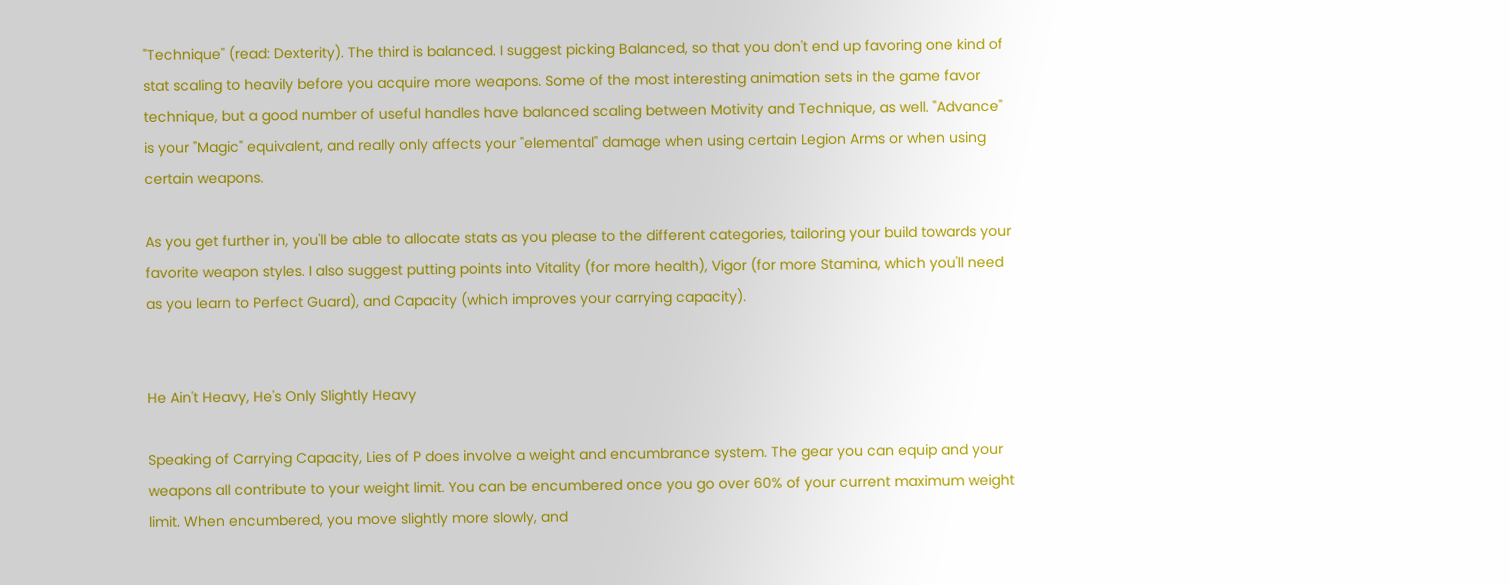"Technique" (read: Dexterity). The third is balanced. I suggest picking Balanced, so that you don't end up favoring one kind of stat scaling to heavily before you acquire more weapons. Some of the most interesting animation sets in the game favor technique, but a good number of useful handles have balanced scaling between Motivity and Technique, as well. "Advance" is your "Magic" equivalent, and really only affects your "elemental" damage when using certain Legion Arms or when using certain weapons.

As you get further in, you'll be able to allocate stats as you please to the different categories, tailoring your build towards your favorite weapon styles. I also suggest putting points into Vitality (for more health), Vigor (for more Stamina, which you'll need as you learn to Perfect Guard), and Capacity (which improves your carrying capacity).


He Ain't Heavy, He's Only Slightly Heavy

Speaking of Carrying Capacity, Lies of P does involve a weight and encumbrance system. The gear you can equip and your weapons all contribute to your weight limit. You can be encumbered once you go over 60% of your current maximum weight limit. When encumbered, you move slightly more slowly, and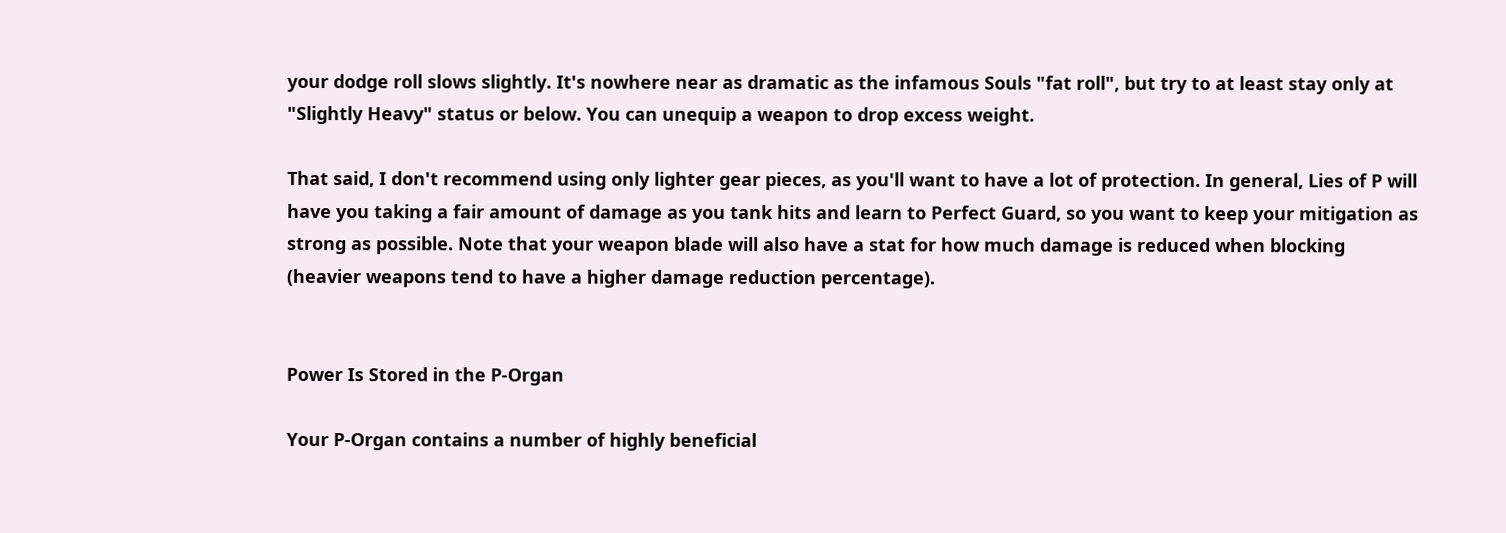your dodge roll slows slightly. It's nowhere near as dramatic as the infamous Souls "fat roll", but try to at least stay only at "Slightly Heavy" status or below. You can unequip a weapon to drop excess weight.

That said, I don't recommend using only lighter gear pieces, as you'll want to have a lot of protection. In general, Lies of P will have you taking a fair amount of damage as you tank hits and learn to Perfect Guard, so you want to keep your mitigation as strong as possible. Note that your weapon blade will also have a stat for how much damage is reduced when blocking (heavier weapons tend to have a higher damage reduction percentage).


Power Is Stored in the P-Organ

Your P-Organ contains a number of highly beneficial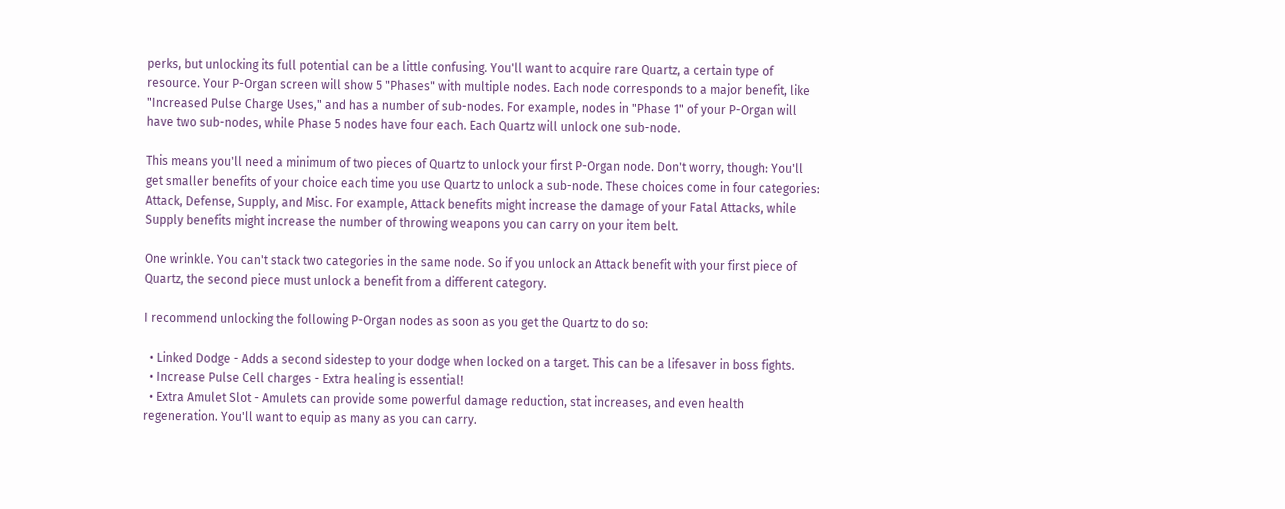perks, but unlocking its full potential can be a little confusing. You'll want to acquire rare Quartz, a certain type of resource. Your P-Organ screen will show 5 "Phases" with multiple nodes. Each node corresponds to a major benefit, like "Increased Pulse Charge Uses," and has a number of sub-nodes. For example, nodes in "Phase 1" of your P-Organ will have two sub-nodes, while Phase 5 nodes have four each. Each Quartz will unlock one sub-node.

This means you'll need a minimum of two pieces of Quartz to unlock your first P-Organ node. Don't worry, though: You'll get smaller benefits of your choice each time you use Quartz to unlock a sub-node. These choices come in four categories: Attack, Defense, Supply, and Misc. For example, Attack benefits might increase the damage of your Fatal Attacks, while Supply benefits might increase the number of throwing weapons you can carry on your item belt.

One wrinkle. You can't stack two categories in the same node. So if you unlock an Attack benefit with your first piece of Quartz, the second piece must unlock a benefit from a different category.

I recommend unlocking the following P-Organ nodes as soon as you get the Quartz to do so:

  • Linked Dodge - Adds a second sidestep to your dodge when locked on a target. This can be a lifesaver in boss fights.
  • Increase Pulse Cell charges - Extra healing is essential!
  • Extra Amulet Slot - Amulets can provide some powerful damage reduction, stat increases, and even health regeneration. You'll want to equip as many as you can carry.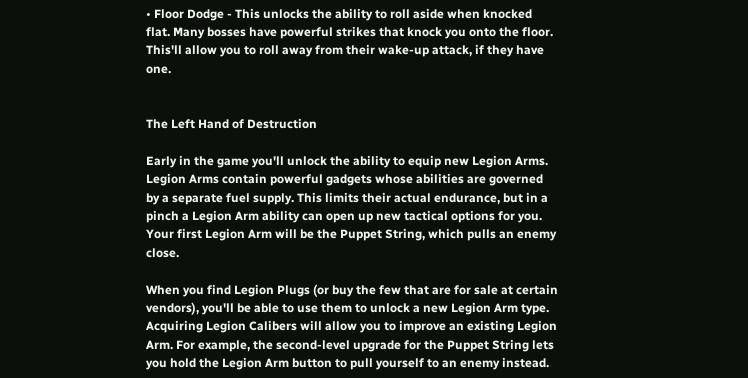• Floor Dodge - This unlocks the ability to roll aside when knocked flat. Many bosses have powerful strikes that knock you onto the floor. This'll allow you to roll away from their wake-up attack, if they have one.


The Left Hand of Destruction

Early in the game you'll unlock the ability to equip new Legion Arms. Legion Arms contain powerful gadgets whose abilities are governed by a separate fuel supply. This limits their actual endurance, but in a pinch a Legion Arm ability can open up new tactical options for you. Your first Legion Arm will be the Puppet String, which pulls an enemy close.

When you find Legion Plugs (or buy the few that are for sale at certain vendors), you'll be able to use them to unlock a new Legion Arm type. Acquiring Legion Calibers will allow you to improve an existing Legion Arm. For example, the second-level upgrade for the Puppet String lets you hold the Legion Arm button to pull yourself to an enemy instead.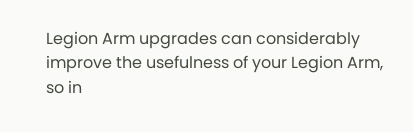Legion Arm upgrades can considerably improve the usefulness of your Legion Arm, so in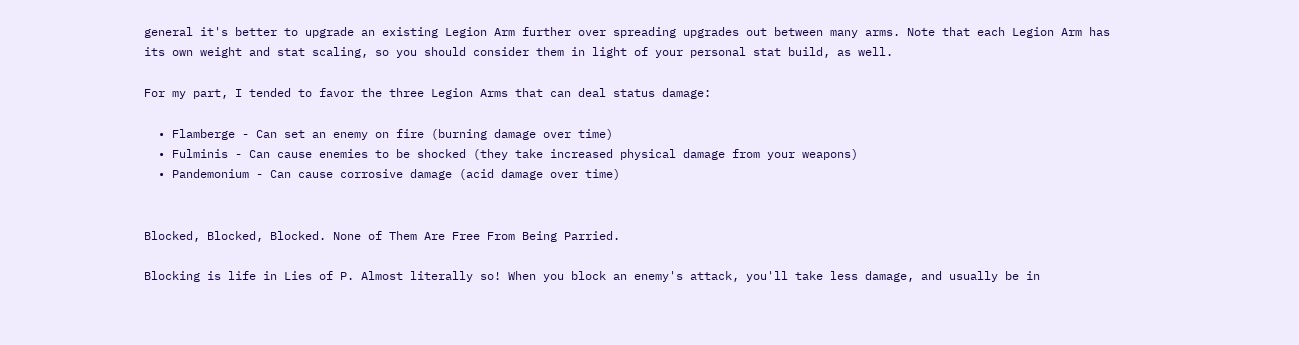general it's better to upgrade an existing Legion Arm further over spreading upgrades out between many arms. Note that each Legion Arm has its own weight and stat scaling, so you should consider them in light of your personal stat build, as well.

For my part, I tended to favor the three Legion Arms that can deal status damage:

  • Flamberge - Can set an enemy on fire (burning damage over time)
  • Fulminis - Can cause enemies to be shocked (they take increased physical damage from your weapons)
  • Pandemonium - Can cause corrosive damage (acid damage over time)


Blocked, Blocked, Blocked. None of Them Are Free From Being Parried.

Blocking is life in Lies of P. Almost literally so! When you block an enemy's attack, you'll take less damage, and usually be in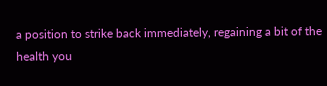a position to strike back immediately, regaining a bit of the health you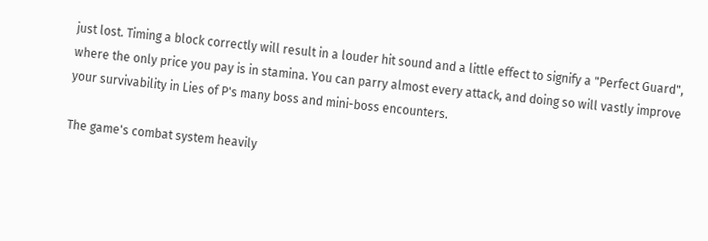just lost. Timing a block correctly will result in a louder hit sound and a little effect to signify a "Perfect Guard", where the only price you pay is in stamina. You can parry almost every attack, and doing so will vastly improve your survivability in Lies of P's many boss and mini-boss encounters.

The game's combat system heavily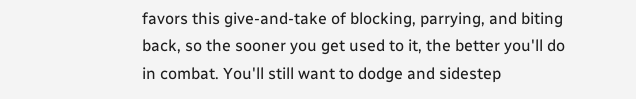favors this give-and-take of blocking, parrying, and biting back, so the sooner you get used to it, the better you'll do in combat. You'll still want to dodge and sidestep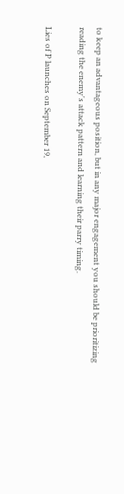to keep an advantageous position, but in any major engagement you should be prioritizing reading the enemy's attack pattern and learning their parry timing.

Lies of P launches on September 19,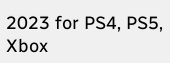2023 for PS4, PS5, Xbox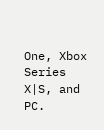One, Xbox Series X|S, and PC.